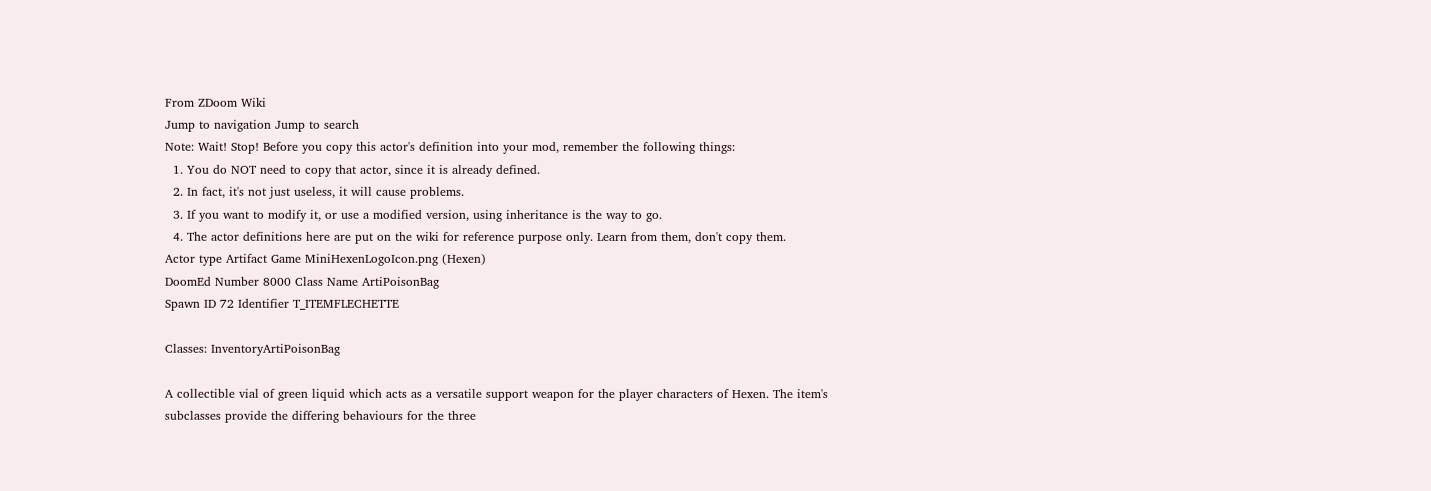From ZDoom Wiki
Jump to navigation Jump to search
Note: Wait! Stop! Before you copy this actor's definition into your mod, remember the following things:
  1. You do NOT need to copy that actor, since it is already defined.
  2. In fact, it's not just useless, it will cause problems.
  3. If you want to modify it, or use a modified version, using inheritance is the way to go.
  4. The actor definitions here are put on the wiki for reference purpose only. Learn from them, don't copy them.
Actor type Artifact Game MiniHexenLogoIcon.png (Hexen)
DoomEd Number 8000 Class Name ArtiPoisonBag
Spawn ID 72 Identifier T_ITEMFLECHETTE

Classes: InventoryArtiPoisonBag

A collectible vial of green liquid which acts as a versatile support weapon for the player characters of Hexen. The item's subclasses provide the differing behaviours for the three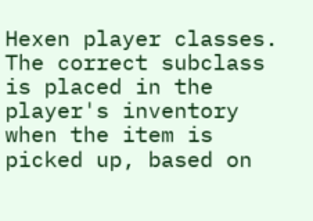Hexen player classes. The correct subclass is placed in the player's inventory when the item is picked up, based on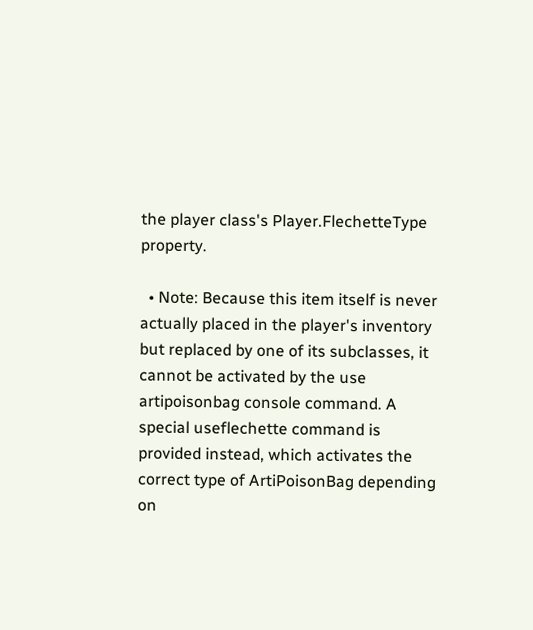the player class's Player.FlechetteType property.

  • Note: Because this item itself is never actually placed in the player's inventory but replaced by one of its subclasses, it cannot be activated by the use artipoisonbag console command. A special useflechette command is provided instead, which activates the correct type of ArtiPoisonBag depending on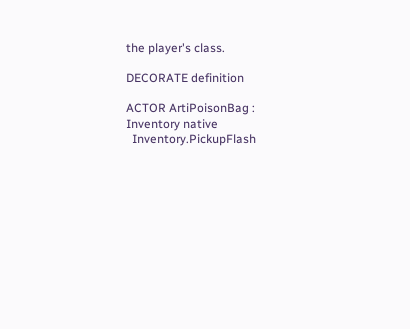the player's class.

DECORATE definition

ACTOR ArtiPoisonBag : Inventory native
  Inventory.PickupFlash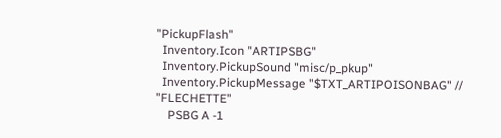"PickupFlash"
  Inventory.Icon "ARTIPSBG"
  Inventory.PickupSound "misc/p_pkup"
  Inventory.PickupMessage "$TXT_ARTIPOISONBAG" // "FLECHETTE"
    PSBG A -1